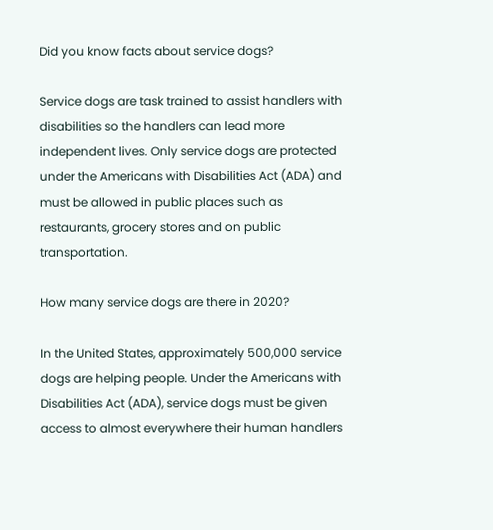Did you know facts about service dogs?

Service dogs are task trained to assist handlers with disabilities so the handlers can lead more independent lives. Only service dogs are protected under the Americans with Disabilities Act (ADA) and must be allowed in public places such as restaurants, grocery stores and on public transportation.

How many service dogs are there in 2020?

In the United States, approximately 500,000 service dogs are helping people. Under the Americans with Disabilities Act (ADA), service dogs must be given access to almost everywhere their human handlers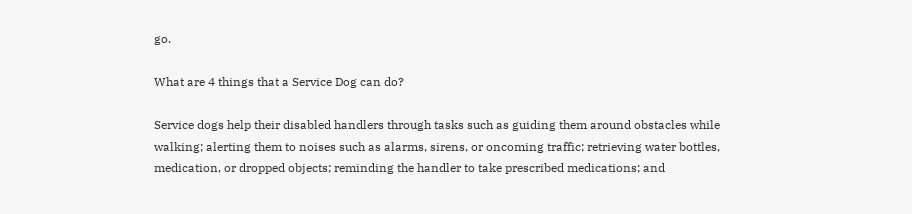go.

What are 4 things that a Service Dog can do?

Service dogs help their disabled handlers through tasks such as guiding them around obstacles while walking; alerting them to noises such as alarms, sirens, or oncoming traffic; retrieving water bottles, medication, or dropped objects; reminding the handler to take prescribed medications; and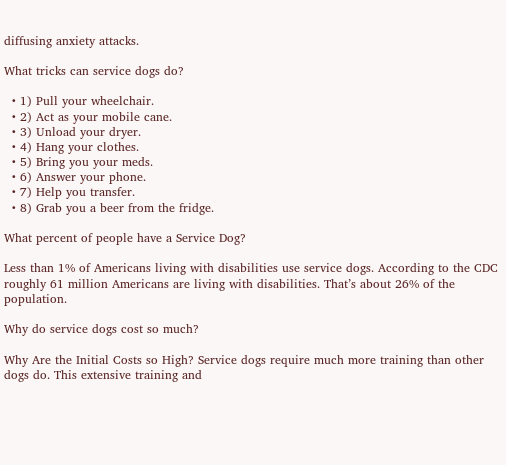diffusing anxiety attacks.

What tricks can service dogs do?

  • 1) Pull your wheelchair.
  • 2) Act as your mobile cane.
  • 3) Unload your dryer.
  • 4) Hang your clothes.
  • 5) Bring you your meds.
  • 6) Answer your phone.
  • 7) Help you transfer.
  • 8) Grab you a beer from the fridge.

What percent of people have a Service Dog?

Less than 1% of Americans living with disabilities use service dogs. According to the CDC roughly 61 million Americans are living with disabilities. That’s about 26% of the population.

Why do service dogs cost so much?

Why Are the Initial Costs so High? Service dogs require much more training than other dogs do. This extensive training and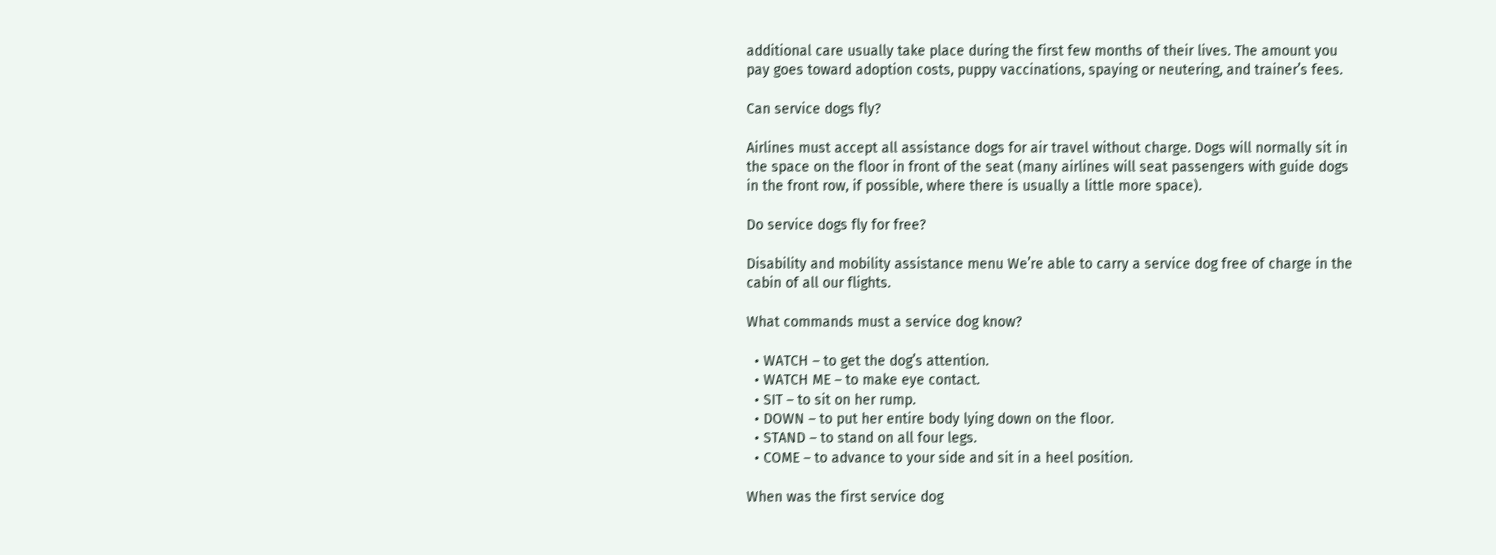additional care usually take place during the first few months of their lives. The amount you pay goes toward adoption costs, puppy vaccinations, spaying or neutering, and trainer’s fees.

Can service dogs fly?

Airlines must accept all assistance dogs for air travel without charge. Dogs will normally sit in the space on the floor in front of the seat (many airlines will seat passengers with guide dogs in the front row, if possible, where there is usually a little more space).

Do service dogs fly for free?

Disability and mobility assistance menu We’re able to carry a service dog free of charge in the cabin of all our flights.

What commands must a service dog know?

  • WATCH – to get the dog’s attention.
  • WATCH ME – to make eye contact.
  • SIT – to sit on her rump.
  • DOWN – to put her entire body lying down on the floor.
  • STAND – to stand on all four legs.
  • COME – to advance to your side and sit in a heel position.

When was the first service dog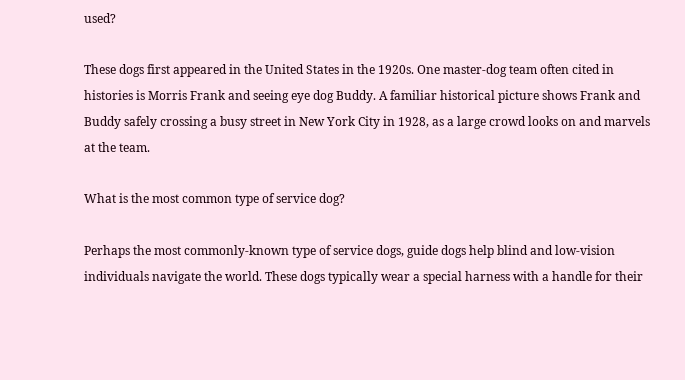used?

These dogs first appeared in the United States in the 1920s. One master-dog team often cited in histories is Morris Frank and seeing eye dog Buddy. A familiar historical picture shows Frank and Buddy safely crossing a busy street in New York City in 1928, as a large crowd looks on and marvels at the team.

What is the most common type of service dog?

Perhaps the most commonly-known type of service dogs, guide dogs help blind and low-vision individuals navigate the world. These dogs typically wear a special harness with a handle for their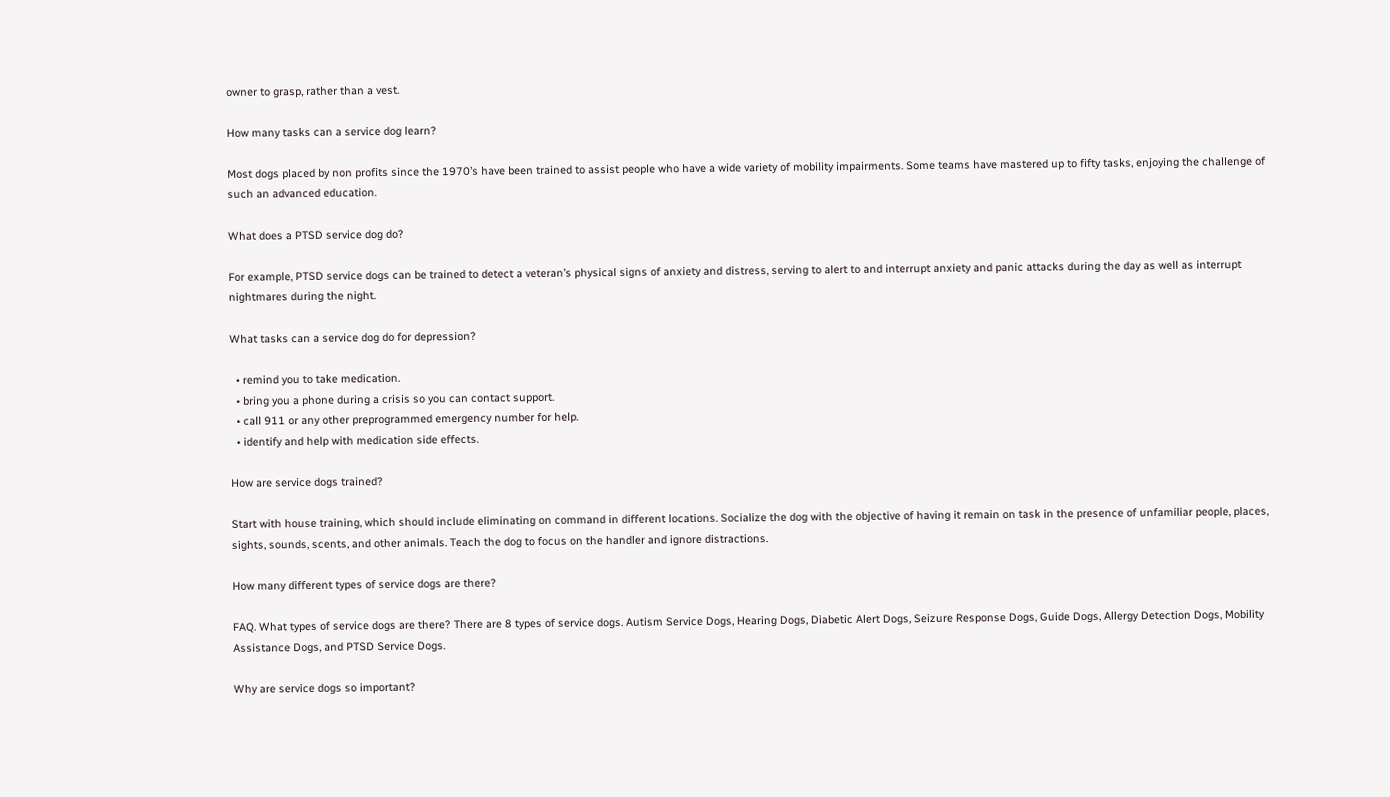owner to grasp, rather than a vest.

How many tasks can a service dog learn?

Most dogs placed by non profits since the 1970’s have been trained to assist people who have a wide variety of mobility impairments. Some teams have mastered up to fifty tasks, enjoying the challenge of such an advanced education.

What does a PTSD service dog do?

For example, PTSD service dogs can be trained to detect a veteran’s physical signs of anxiety and distress, serving to alert to and interrupt anxiety and panic attacks during the day as well as interrupt nightmares during the night.

What tasks can a service dog do for depression?

  • remind you to take medication.
  • bring you a phone during a crisis so you can contact support.
  • call 911 or any other preprogrammed emergency number for help.
  • identify and help with medication side effects.

How are service dogs trained?

Start with house training, which should include eliminating on command in different locations. Socialize the dog with the objective of having it remain on task in the presence of unfamiliar people, places, sights, sounds, scents, and other animals. Teach the dog to focus on the handler and ignore distractions.

How many different types of service dogs are there?

FAQ. What types of service dogs are there? There are 8 types of service dogs. Autism Service Dogs, Hearing Dogs, Diabetic Alert Dogs, Seizure Response Dogs, Guide Dogs, Allergy Detection Dogs, Mobility Assistance Dogs, and PTSD Service Dogs.

Why are service dogs so important?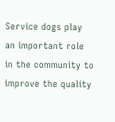Service dogs play an important role in the community to improve the quality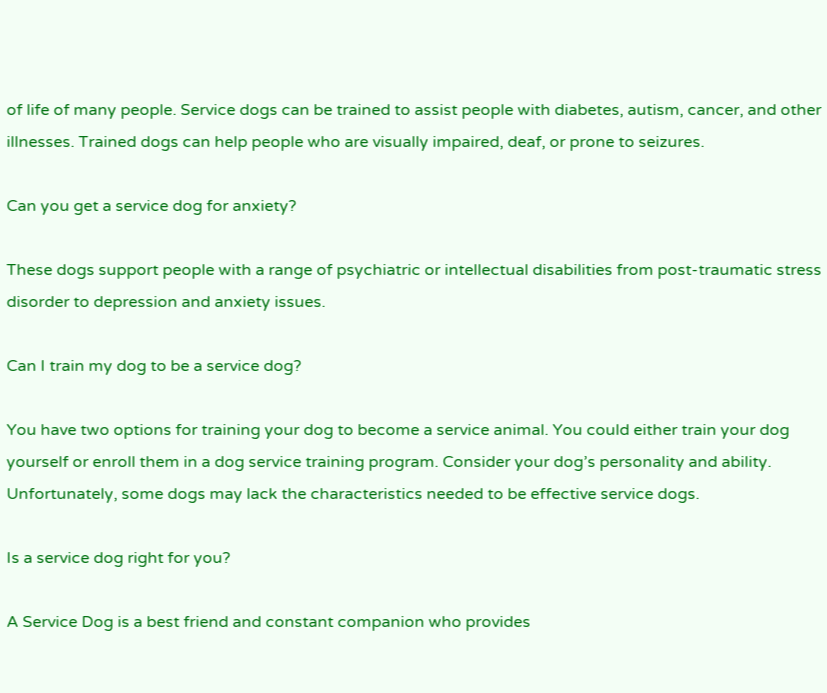of life of many people. Service dogs can be trained to assist people with diabetes, autism, cancer, and other illnesses. Trained dogs can help people who are visually impaired, deaf, or prone to seizures.

Can you get a service dog for anxiety?

These dogs support people with a range of psychiatric or intellectual disabilities from post-traumatic stress disorder to depression and anxiety issues.

Can I train my dog to be a service dog?

You have two options for training your dog to become a service animal. You could either train your dog yourself or enroll them in a dog service training program. Consider your dog’s personality and ability. Unfortunately, some dogs may lack the characteristics needed to be effective service dogs.

Is a service dog right for you?

A Service Dog is a best friend and constant companion who provides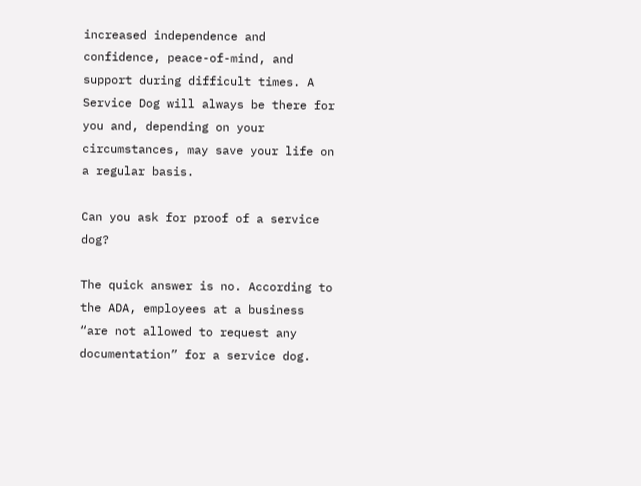increased independence and confidence, peace-of-mind, and support during difficult times. A Service Dog will always be there for you and, depending on your circumstances, may save your life on a regular basis.

Can you ask for proof of a service dog?

The quick answer is no. According to the ADA, employees at a business “are not allowed to request any documentation” for a service dog.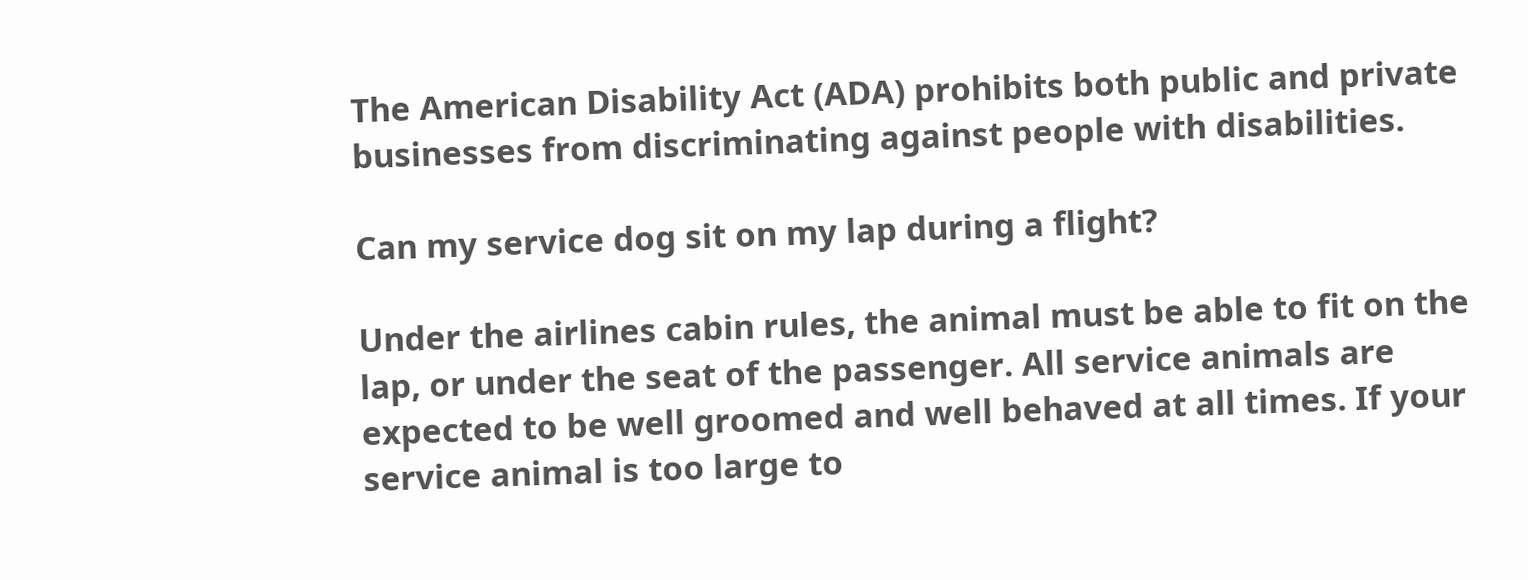The American Disability Act (ADA) prohibits both public and private businesses from discriminating against people with disabilities.

Can my service dog sit on my lap during a flight?

Under the airlines cabin rules, the animal must be able to fit on the lap, or under the seat of the passenger. All service animals are expected to be well groomed and well behaved at all times. If your service animal is too large to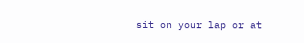sit on your lap or at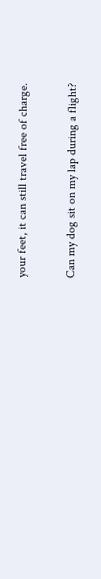your feet, it can still travel free of charge.

Can my dog sit on my lap during a flight?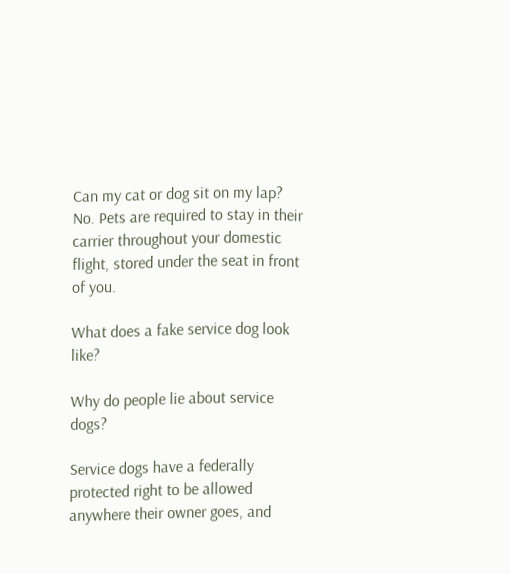Can my cat or dog sit on my lap? No. Pets are required to stay in their carrier throughout your domestic flight, stored under the seat in front of you.

What does a fake service dog look like?

Why do people lie about service dogs?

Service dogs have a federally protected right to be allowed anywhere their owner goes, and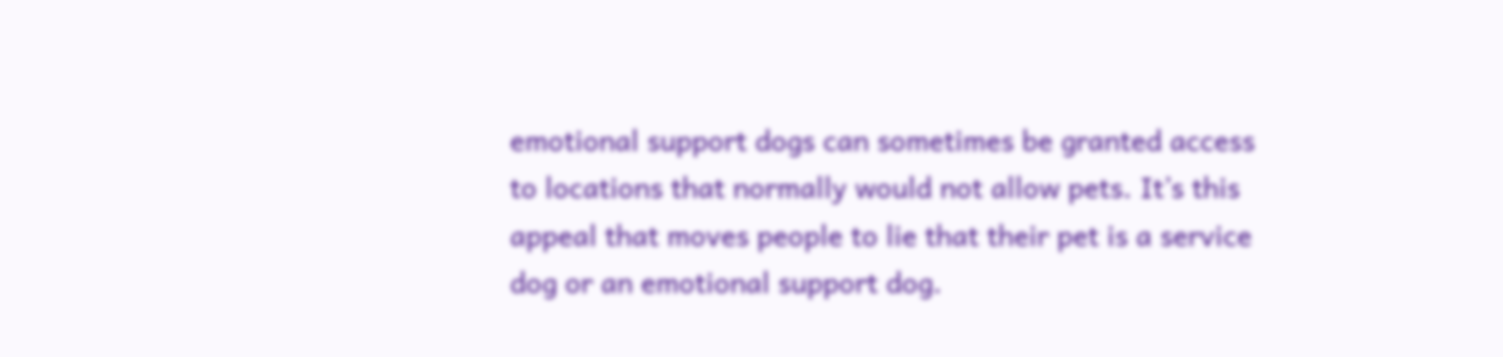emotional support dogs can sometimes be granted access to locations that normally would not allow pets. It’s this appeal that moves people to lie that their pet is a service dog or an emotional support dog.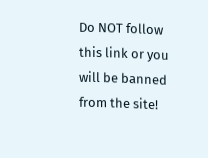Do NOT follow this link or you will be banned from the site!